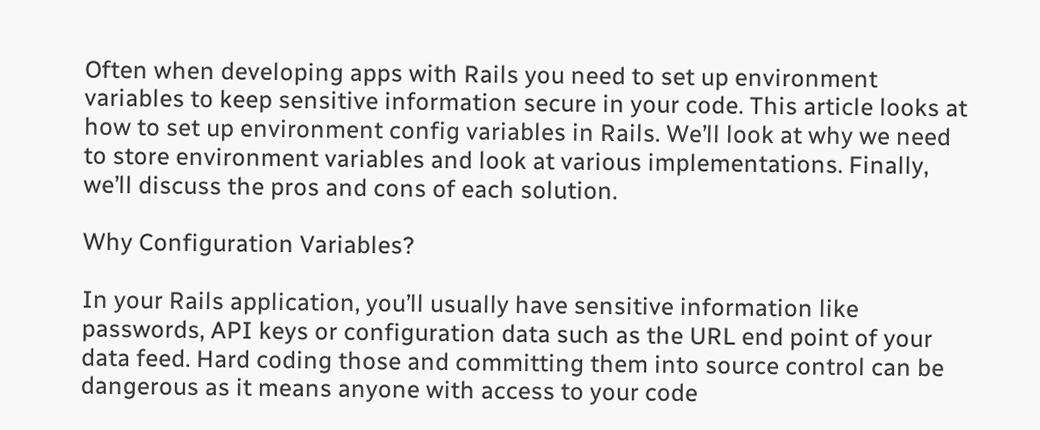Often when developing apps with Rails you need to set up environment variables to keep sensitive information secure in your code. This article looks at how to set up environment config variables in Rails. We’ll look at why we need to store environment variables and look at various implementations. Finally, we’ll discuss the pros and cons of each solution.

Why Configuration Variables?

In your Rails application, you’ll usually have sensitive information like passwords, API keys or configuration data such as the URL end point of your data feed. Hard coding those and committing them into source control can be dangerous as it means anyone with access to your code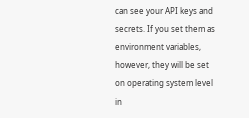can see your API keys and secrets. If you set them as environment variables, however, they will be set on operating system level in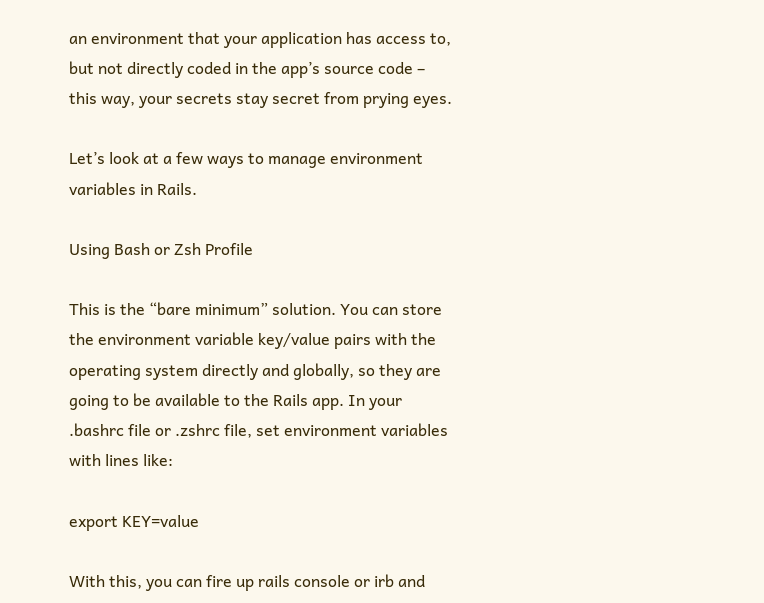an environment that your application has access to, but not directly coded in the app’s source code – this way, your secrets stay secret from prying eyes.

Let’s look at a few ways to manage environment variables in Rails.

Using Bash or Zsh Profile

This is the “bare minimum” solution. You can store the environment variable key/value pairs with the operating system directly and globally, so they are going to be available to the Rails app. In your .bashrc file or .zshrc file, set environment variables with lines like:

export KEY=value

With this, you can fire up rails console or irb and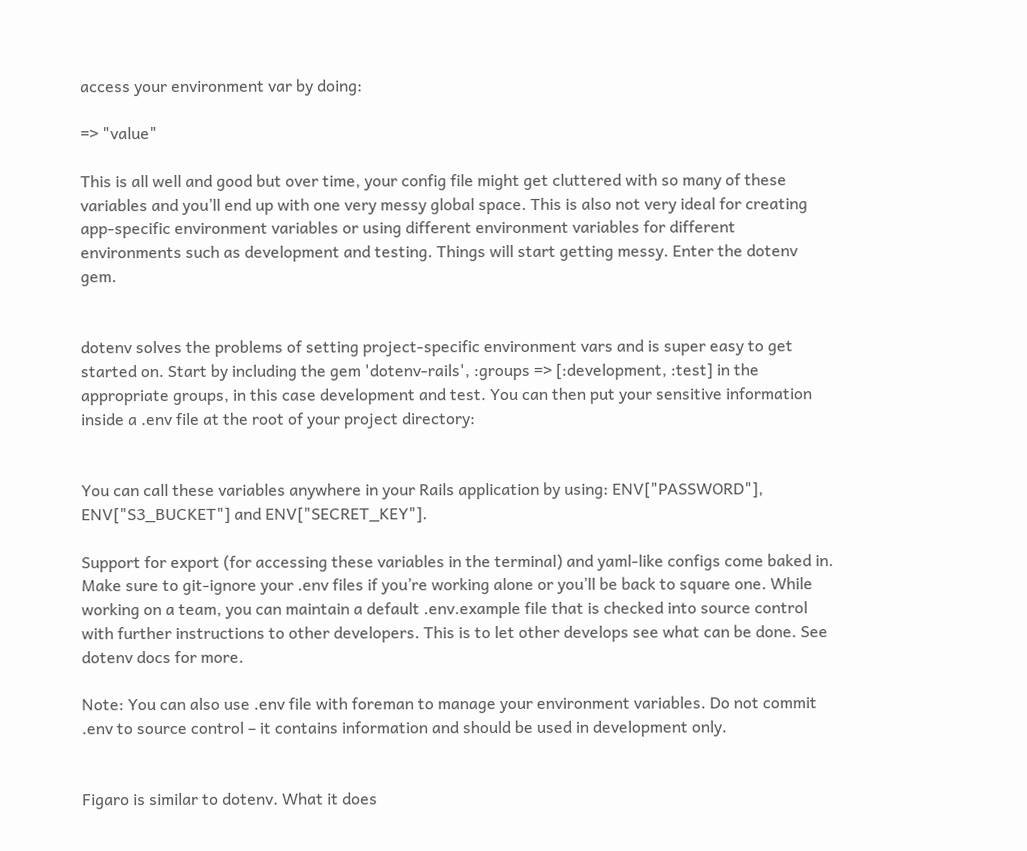access your environment var by doing:

=> "value"

This is all well and good but over time, your config file might get cluttered with so many of these variables and you’ll end up with one very messy global space. This is also not very ideal for creating app-specific environment variables or using different environment variables for different environments such as development and testing. Things will start getting messy. Enter the dotenv gem.


dotenv solves the problems of setting project-specific environment vars and is super easy to get started on. Start by including the gem 'dotenv-rails', :groups => [:development, :test] in the appropriate groups, in this case development and test. You can then put your sensitive information inside a .env file at the root of your project directory:


You can call these variables anywhere in your Rails application by using: ENV["PASSWORD"], ENV["S3_BUCKET"] and ENV["SECRET_KEY"].

Support for export (for accessing these variables in the terminal) and yaml-like configs come baked in. Make sure to git-ignore your .env files if you’re working alone or you’ll be back to square one. While working on a team, you can maintain a default .env.example file that is checked into source control with further instructions to other developers. This is to let other develops see what can be done. See dotenv docs for more.

Note: You can also use .env file with foreman to manage your environment variables. Do not commit .env to source control – it contains information and should be used in development only.


Figaro is similar to dotenv. What it does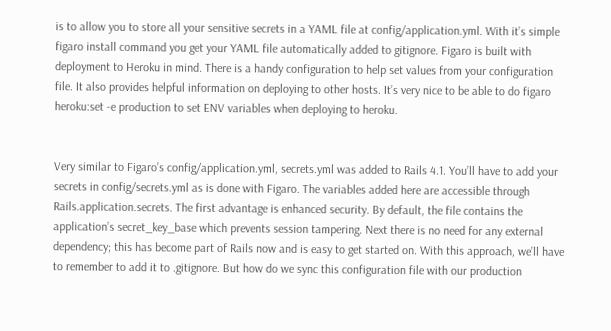is to allow you to store all your sensitive secrets in a YAML file at config/application.yml. With it’s simple figaro install command you get your YAML file automatically added to gitignore. Figaro is built with deployment to Heroku in mind. There is a handy configuration to help set values from your configuration file. It also provides helpful information on deploying to other hosts. It’s very nice to be able to do figaro heroku:set -e production to set ENV variables when deploying to heroku.


Very similar to Figaro’s config/application.yml, secrets.yml was added to Rails 4.1. You’ll have to add your secrets in config/secrets.yml as is done with Figaro. The variables added here are accessible through Rails.application.secrets. The first advantage is enhanced security. By default, the file contains the application’s secret_key_base which prevents session tampering. Next there is no need for any external dependency; this has become part of Rails now and is easy to get started on. With this approach, we’ll have to remember to add it to .gitignore. But how do we sync this configuration file with our production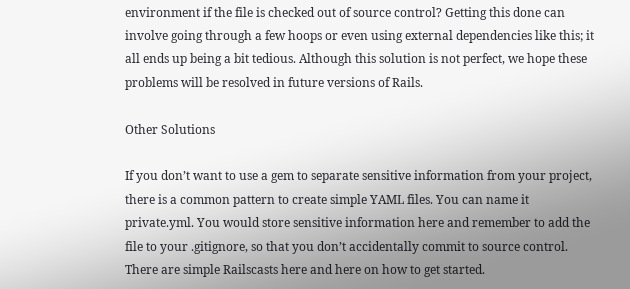environment if the file is checked out of source control? Getting this done can involve going through a few hoops or even using external dependencies like this; it all ends up being a bit tedious. Although this solution is not perfect, we hope these problems will be resolved in future versions of Rails.

Other Solutions

If you don’t want to use a gem to separate sensitive information from your project, there is a common pattern to create simple YAML files. You can name it private.yml. You would store sensitive information here and remember to add the file to your .gitignore, so that you don’t accidentally commit to source control. There are simple Railscasts here and here on how to get started.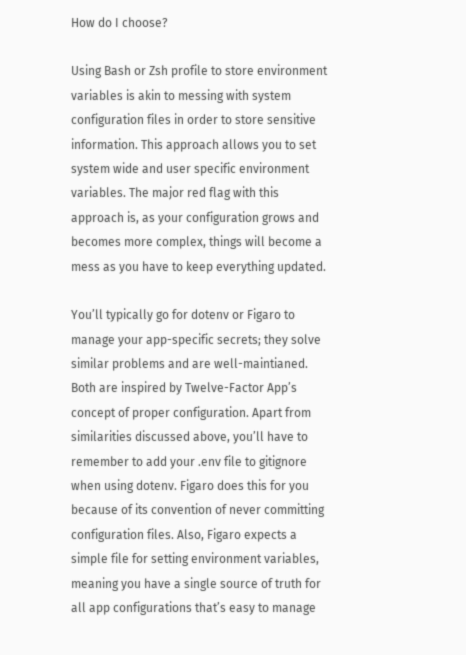How do I choose?

Using Bash or Zsh profile to store environment variables is akin to messing with system configuration files in order to store sensitive information. This approach allows you to set system wide and user specific environment variables. The major red flag with this approach is, as your configuration grows and becomes more complex, things will become a mess as you have to keep everything updated.

You’ll typically go for dotenv or Figaro to manage your app-specific secrets; they solve similar problems and are well-maintianed. Both are inspired by Twelve-Factor App’s concept of proper configuration. Apart from similarities discussed above, you’ll have to remember to add your .env file to gitignore when using dotenv. Figaro does this for you because of its convention of never committing configuration files. Also, Figaro expects a simple file for setting environment variables, meaning you have a single source of truth for all app configurations that’s easy to manage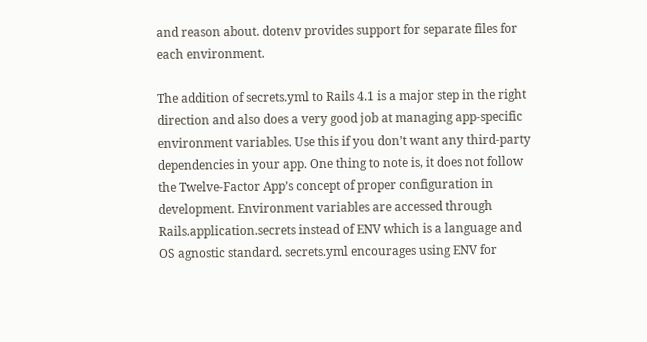and reason about. dotenv provides support for separate files for each environment.

The addition of secrets.yml to Rails 4.1 is a major step in the right direction and also does a very good job at managing app-specific environment variables. Use this if you don’t want any third-party dependencies in your app. One thing to note is, it does not follow the Twelve-Factor App’s concept of proper configuration in development. Environment variables are accessed through Rails.application.secrets instead of ENV which is a language and OS agnostic standard. secrets.yml encourages using ENV for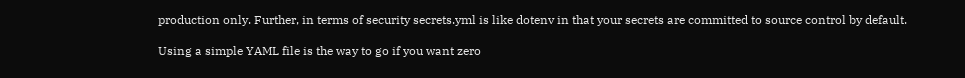production only. Further, in terms of security secrets.yml is like dotenv in that your secrets are committed to source control by default.

Using a simple YAML file is the way to go if you want zero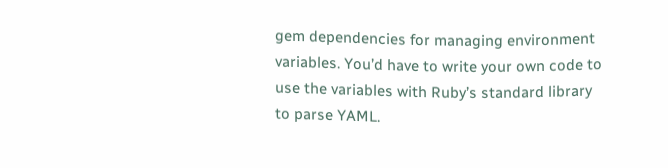gem dependencies for managing environment variables. You’d have to write your own code to use the variables with Ruby’s standard library to parse YAML.